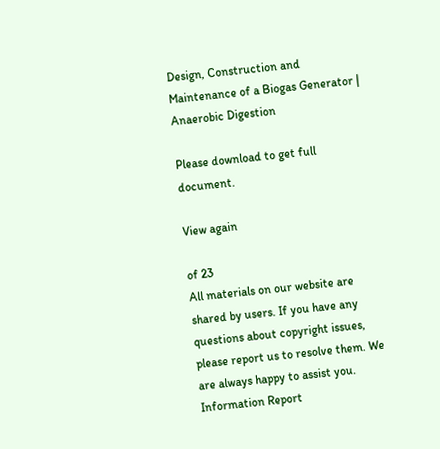Design, Construction and Maintenance of a Biogas Generator | Anaerobic Digestion

Please download to get full document.

View again

of 23
All materials on our website are shared by users. If you have any questions about copyright issues, please report us to resolve them. We are always happy to assist you.
Information Report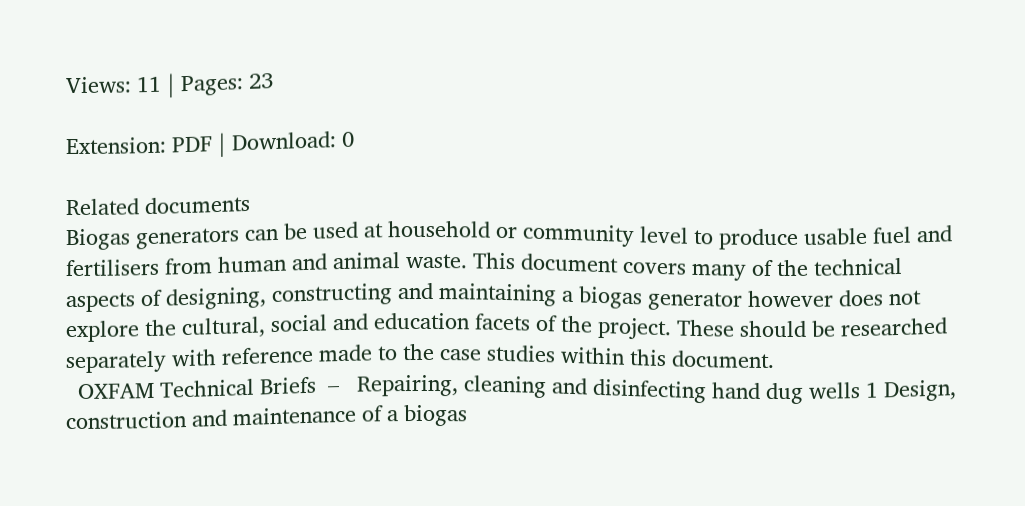Views: 11 | Pages: 23

Extension: PDF | Download: 0

Related documents
Biogas generators can be used at household or community level to produce usable fuel and fertilisers from human and animal waste. This document covers many of the technical aspects of designing, constructing and maintaining a biogas generator however does not explore the cultural, social and education facets of the project. These should be researched separately with reference made to the case studies within this document.
  OXFAM Technical Briefs  –   Repairing, cleaning and disinfecting hand dug wells 1 Design, construction and maintenance of a biogas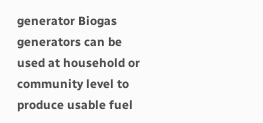generator Biogas generators can be used at household or community level to produce usable fuel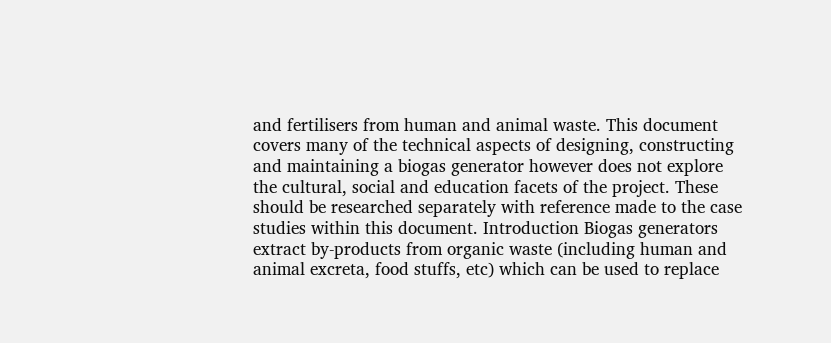and fertilisers from human and animal waste. This document covers many of the technical aspects of designing, constructing and maintaining a biogas generator however does not explore the cultural, social and education facets of the project. These should be researched separately with reference made to the case studies within this document. Introduction Biogas generators extract by-products from organic waste (including human and animal excreta, food stuffs, etc) which can be used to replace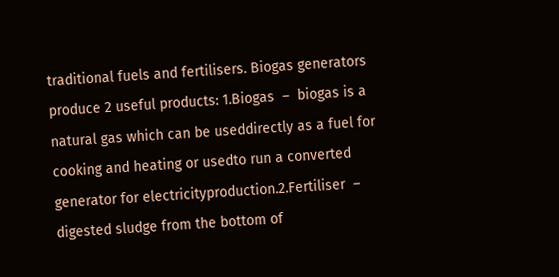traditional fuels and fertilisers. Biogas generators produce 2 useful products: 1.Biogas  –  biogas is a natural gas which can be useddirectly as a fuel for cooking and heating or usedto run a converted generator for electricityproduction.2.Fertiliser  –  digested sludge from the bottom of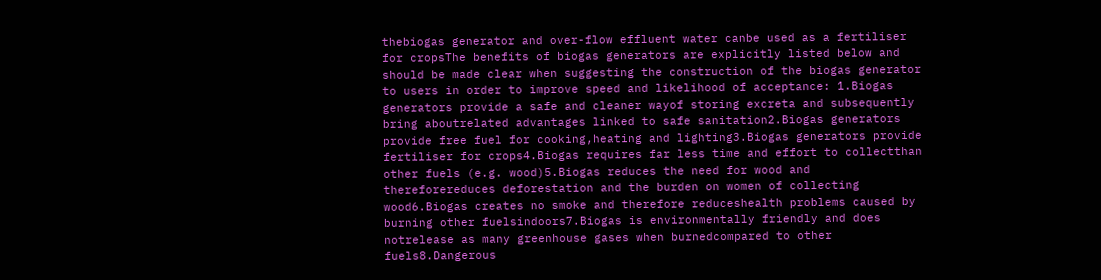thebiogas generator and over-flow effluent water canbe used as a fertiliser for cropsThe benefits of biogas generators are explicitly listed below and should be made clear when suggesting the construction of the biogas generator to users in order to improve speed and likelihood of acceptance: 1.Biogas generators provide a safe and cleaner wayof storing excreta and subsequently bring aboutrelated advantages linked to safe sanitation2.Biogas generators provide free fuel for cooking,heating and lighting3.Biogas generators provide fertiliser for crops4.Biogas requires far less time and effort to collectthan other fuels (e.g. wood)5.Biogas reduces the need for wood and thereforereduces deforestation and the burden on women of collecting wood6.Biogas creates no smoke and therefore reduceshealth problems caused by burning other fuelsindoors7.Biogas is environmentally friendly and does notrelease as many greenhouse gases when burnedcompared to other fuels8.Dangerous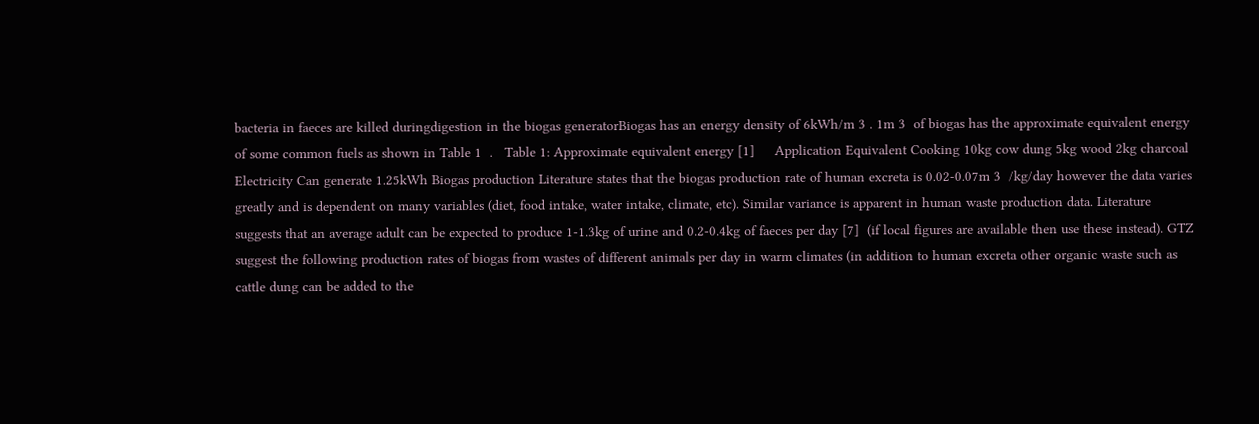bacteria in faeces are killed duringdigestion in the biogas generatorBiogas has an energy density of 6kWh/m 3 . 1m 3  of biogas has the approximate equivalent energy of some common fuels as shown in Table 1  .   Table 1: Approximate equivalent energy [1]     Application Equivalent Cooking 10kg cow dung 5kg wood 2kg charcoal Electricity Can generate 1.25kWh Biogas production Literature states that the biogas production rate of human excreta is 0.02-0.07m 3  /kg/day however the data varies greatly and is dependent on many variables (diet, food intake, water intake, climate, etc). Similar variance is apparent in human waste production data. Literature suggests that an average adult can be expected to produce 1-1.3kg of urine and 0.2-0.4kg of faeces per day [7]  (if local figures are available then use these instead). GTZ suggest the following production rates of biogas from wastes of different animals per day in warm climates (in addition to human excreta other organic waste such as cattle dung can be added to the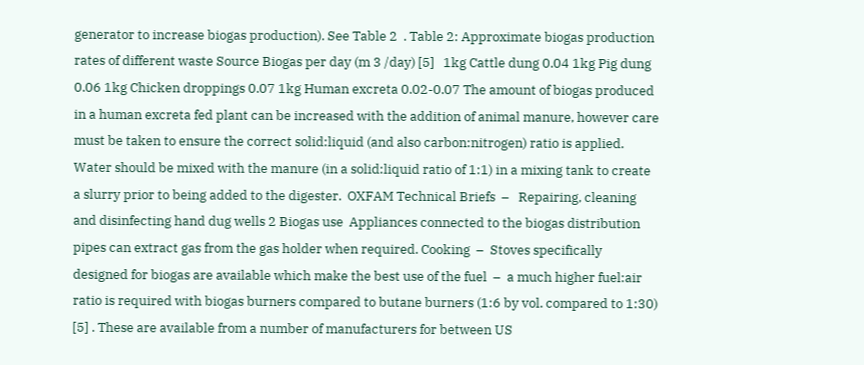generator to increase biogas production). See Table 2  . Table 2: Approximate biogas production rates of different waste Source Biogas per day (m 3 /day) [5]   1kg Cattle dung 0.04 1kg Pig dung 0.06 1kg Chicken droppings 0.07 1kg Human excreta 0.02-0.07 The amount of biogas produced in a human excreta fed plant can be increased with the addition of animal manure, however care must be taken to ensure the correct solid:liquid (and also carbon:nitrogen) ratio is applied. Water should be mixed with the manure (in a solid:liquid ratio of 1:1) in a mixing tank to create a slurry prior to being added to the digester.  OXFAM Technical Briefs  –   Repairing, cleaning and disinfecting hand dug wells 2 Biogas use  Appliances connected to the biogas distribution pipes can extract gas from the gas holder when required. Cooking  –  Stoves specifically designed for biogas are available which make the best use of the fuel  –  a much higher fuel:air ratio is required with biogas burners compared to butane burners (1:6 by vol. compared to 1:30) [5] . These are available from a number of manufacturers for between US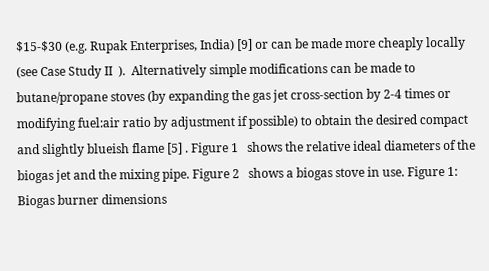$15-$30 (e.g. Rupak Enterprises, India) [9] or can be made more cheaply locally (see Case Study II  ).  Alternatively simple modifications can be made to butane/propane stoves (by expanding the gas jet cross-section by 2-4 times or modifying fuel:air ratio by adjustment if possible) to obtain the desired compact and slightly blueish flame [5] . Figure 1   shows the relative ideal diameters of the biogas jet and the mixing pipe. Figure 2   shows a biogas stove in use. Figure 1: Biogas burner dimensions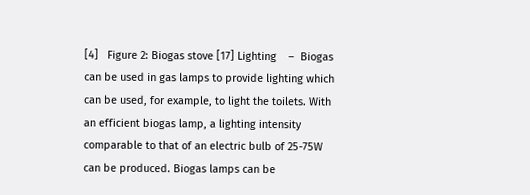[4]   Figure 2: Biogas stove [17] Lighting    –  Biogas can be used in gas lamps to provide lighting which can be used, for example, to light the toilets. With an efficient biogas lamp, a lighting intensity comparable to that of an electric bulb of 25-75W can be produced. Biogas lamps can be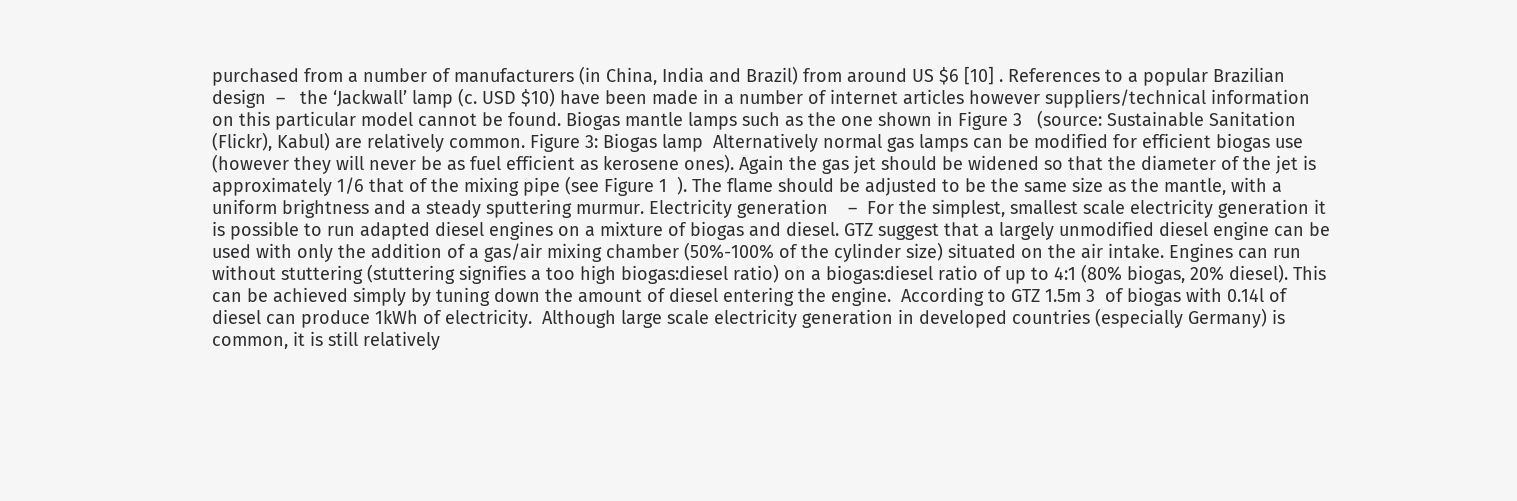purchased from a number of manufacturers (in China, India and Brazil) from around US $6 [10] . References to a popular Brazilian design  –   the ‘Jackwall’ lamp (c. USD $10) have been made in a number of internet articles however suppliers/technical information on this particular model cannot be found. Biogas mantle lamps such as the one shown in Figure 3   (source: Sustainable Sanitation (Flickr), Kabul) are relatively common. Figure 3: Biogas lamp  Alternatively normal gas lamps can be modified for efficient biogas use (however they will never be as fuel efficient as kerosene ones). Again the gas jet should be widened so that the diameter of the jet is approximately 1/6 that of the mixing pipe (see Figure 1  ). The flame should be adjusted to be the same size as the mantle, with a uniform brightness and a steady sputtering murmur. Electricity generation    –  For the simplest, smallest scale electricity generation it is possible to run adapted diesel engines on a mixture of biogas and diesel. GTZ suggest that a largely unmodified diesel engine can be used with only the addition of a gas/air mixing chamber (50%-100% of the cylinder size) situated on the air intake. Engines can run without stuttering (stuttering signifies a too high biogas:diesel ratio) on a biogas:diesel ratio of up to 4:1 (80% biogas, 20% diesel). This can be achieved simply by tuning down the amount of diesel entering the engine.  According to GTZ 1.5m 3  of biogas with 0.14l of diesel can produce 1kWh of electricity.  Although large scale electricity generation in developed countries (especially Germany) is common, it is still relatively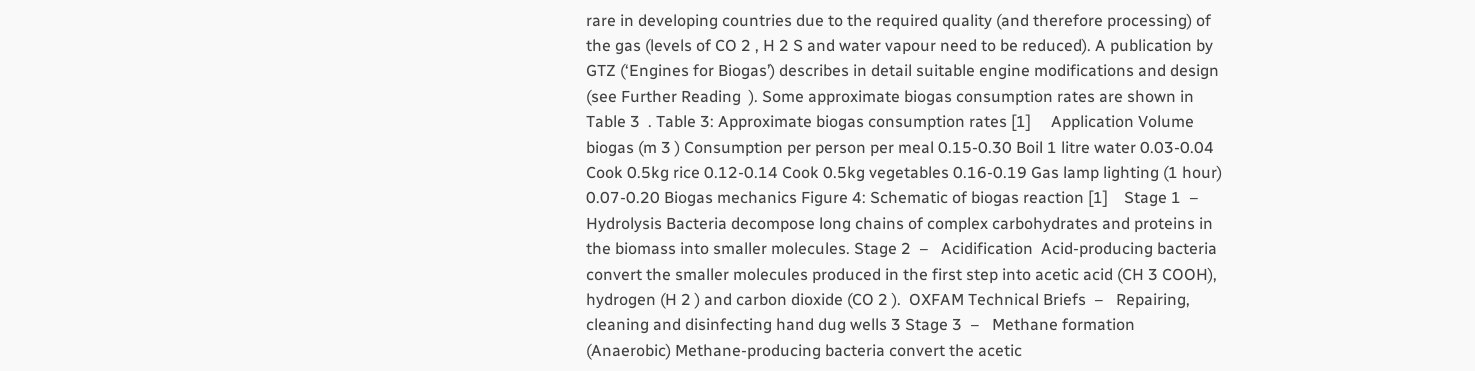rare in developing countries due to the required quality (and therefore processing) of the gas (levels of CO 2 , H 2 S and water vapour need to be reduced). A publication by GTZ (‘Engines for Biogas’) describes in detail suitable engine modifications and design (see Further Reading  ). Some approximate biogas consumption rates are shown in Table 3  . Table 3: Approximate biogas consumption rates [1]     Application Volume biogas (m 3 ) Consumption per person per meal 0.15-0.30 Boil 1 litre water 0.03-0.04 Cook 0.5kg rice 0.12-0.14 Cook 0.5kg vegetables 0.16-0.19 Gas lamp lighting (1 hour) 0.07-0.20 Biogas mechanics Figure 4: Schematic of biogas reaction [1]    Stage 1  –   Hydrolysis Bacteria decompose long chains of complex carbohydrates and proteins in the biomass into smaller molecules. Stage 2  –   Acidification  Acid-producing bacteria convert the smaller molecules produced in the first step into acetic acid (CH 3 COOH), hydrogen (H 2 ) and carbon dioxide (CO 2 ).  OXFAM Technical Briefs  –   Repairing, cleaning and disinfecting hand dug wells 3 Stage 3  –   Methane formation (Anaerobic) Methane-producing bacteria convert the acetic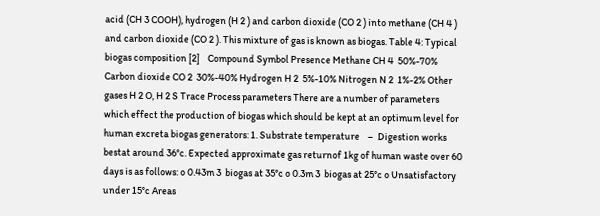acid (CH 3 COOH), hydrogen (H 2 ) and carbon dioxide (CO 2 ) into methane (CH 4 ) and carbon dioxide (CO 2 ). This mixture of gas is known as biogas. Table 4: Typical biogas composition [2]    Compound Symbol Presence Methane CH 4  50%-70% Carbon dioxide CO 2  30%-40% Hydrogen H 2  5%-10% Nitrogen N 2  1%-2% Other gases H 2 O, H 2 S Trace Process parameters There are a number of parameters which effect the production of biogas which should be kept at an optimum level for human excreta biogas generators: 1. Substrate temperature    –  Digestion works bestat around 36°c. Expected approximate gas returnof 1kg of human waste over 60 days is as follows: o 0.43m 3  biogas at 35°c o 0.3m 3  biogas at 25°c o Unsatisfactory under 15°c Areas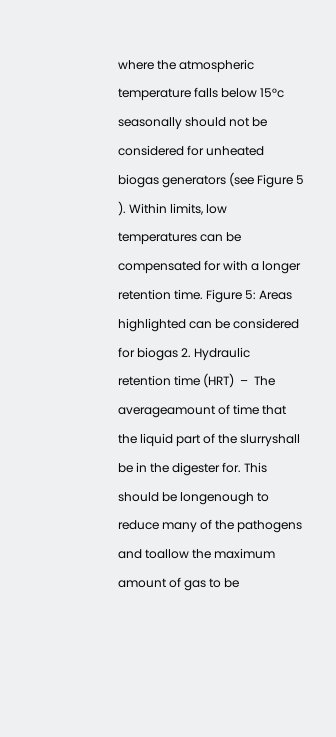where the atmospheric temperature falls below 15°c seasonally should not be considered for unheated biogas generators (see Figure 5  ). Within limits, low temperatures can be compensated for with a longer retention time. Figure 5: Areas highlighted can be considered for biogas 2. Hydraulic retention time (HRT)  –  The averageamount of time that the liquid part of the slurryshall be in the digester for. This should be longenough to reduce many of the pathogens and toallow the maximum amount of gas to be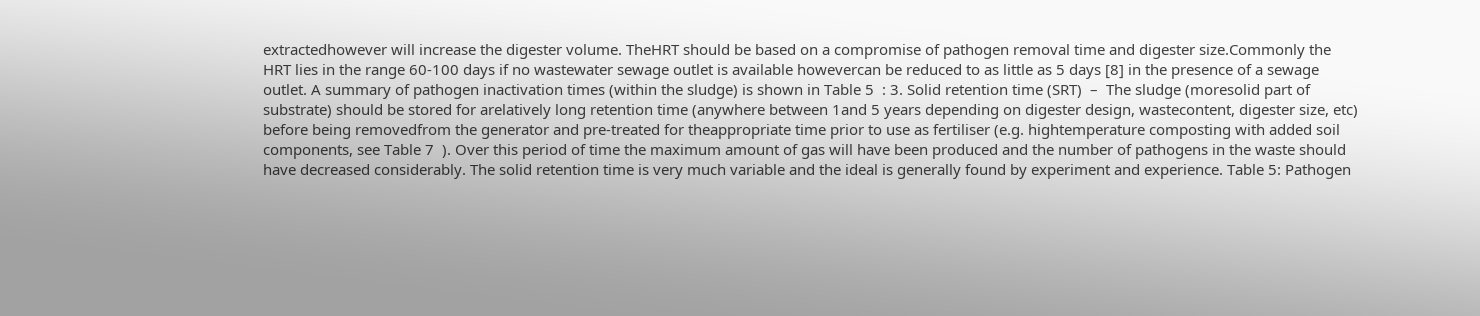extractedhowever will increase the digester volume. TheHRT should be based on a compromise of pathogen removal time and digester size.Commonly the HRT lies in the range 60-100 days if no wastewater sewage outlet is available howevercan be reduced to as little as 5 days [8] in the presence of a sewage outlet. A summary of pathogen inactivation times (within the sludge) is shown in Table 5  : 3. Solid retention time (SRT)  –  The sludge (moresolid part of substrate) should be stored for arelatively long retention time (anywhere between 1and 5 years depending on digester design, wastecontent, digester size, etc) before being removedfrom the generator and pre-treated for theappropriate time prior to use as fertiliser (e.g. hightemperature composting with added soil components, see Table 7  ). Over this period of time the maximum amount of gas will have been produced and the number of pathogens in the waste should have decreased considerably. The solid retention time is very much variable and the ideal is generally found by experiment and experience. Table 5: Pathogen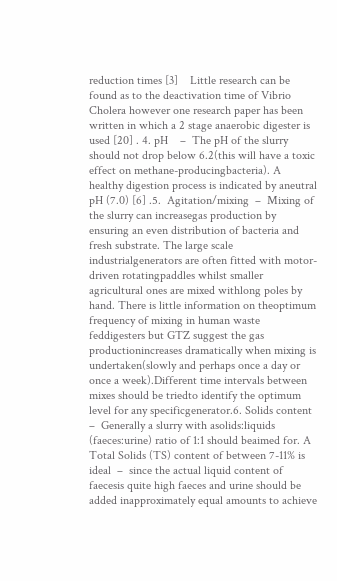reduction times [3]    Little research can be found as to the deactivation time of Vibrio Cholera however one research paper has been written in which a 2 stage anaerobic digester is used [20] . 4. pH    –  The pH of the slurry should not drop below 6.2(this will have a toxic effect on methane-producingbacteria). A healthy digestion process is indicated by aneutral pH (7.0) [6] .5.  Agitation/mixing  –  Mixing of the slurry can increasegas production by ensuring an even distribution of bacteria and fresh substrate. The large scale industrialgenerators are often fitted with motor-driven rotatingpaddles whilst smaller agricultural ones are mixed withlong poles by hand. There is little information on theoptimum frequency of mixing in human waste feddigesters but GTZ suggest the gas productionincreases dramatically when mixing is undertaken(slowly and perhaps once a day or once a week).Different time intervals between mixes should be triedto identify the optimum level for any specificgenerator.6. Solids content    –  Generally a slurry with asolids:liquids (faeces:urine) ratio of 1:1 should beaimed for. A Total Solids (TS) content of between 7-11% is ideal  –  since the actual liquid content of faecesis quite high faeces and urine should be added inapproximately equal amounts to achieve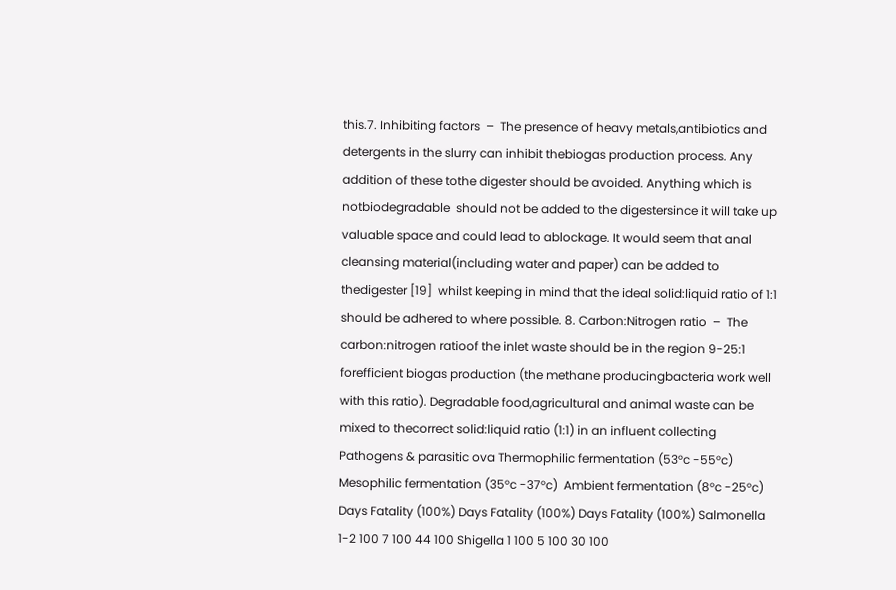this.7. Inhibiting factors  –  The presence of heavy metals,antibiotics and detergents in the slurry can inhibit thebiogas production process. Any addition of these tothe digester should be avoided. Anything which is notbiodegradable  should not be added to the digestersince it will take up valuable space and could lead to ablockage. It would seem that anal cleansing material(including water and paper) can be added to thedigester [19]  whilst keeping in mind that the ideal solid:liquid ratio of 1:1 should be adhered to where possible. 8. Carbon:Nitrogen ratio  –  The carbon:nitrogen ratioof the inlet waste should be in the region 9-25:1 forefficient biogas production (the methane producingbacteria work well with this ratio). Degradable food,agricultural and animal waste can be mixed to thecorrect solid:liquid ratio (1:1) in an influent collecting Pathogens & parasitic ova Thermophilic fermentation (53°c -55°c) Mesophilic fermentation (35°c -37°c)  Ambient fermentation (8°c -25°c) Days Fatality (100%) Days Fatality (100%) Days Fatality (100%) Salmonella 1-2 100 7 100 44 100 Shigella 1 100 5 100 30 100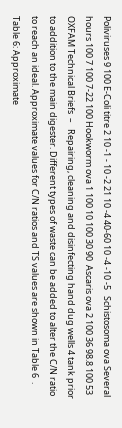Poliviruses 9 100 E-Coli titre 2 10 -1 - 10 -2 21 10 -4 40-60 10 -4 -10 -5   Schistosoma ova Several hours 100 7 100 7-22 100 Hookworm ova 1 100 10 100 30 90  Ascaris ova 2 100 36 98.8 100 53  OXFAM Technical Briefs  –   Repairing, cleaning and disinfecting hand dug wells 4 tank prior to addition to the main digester. Different types of waste can be added to alter the C/N ratio to reach an ideal. Approximate values for C/N ratios and TS values are shown in Table 6  . Table 6: Approximate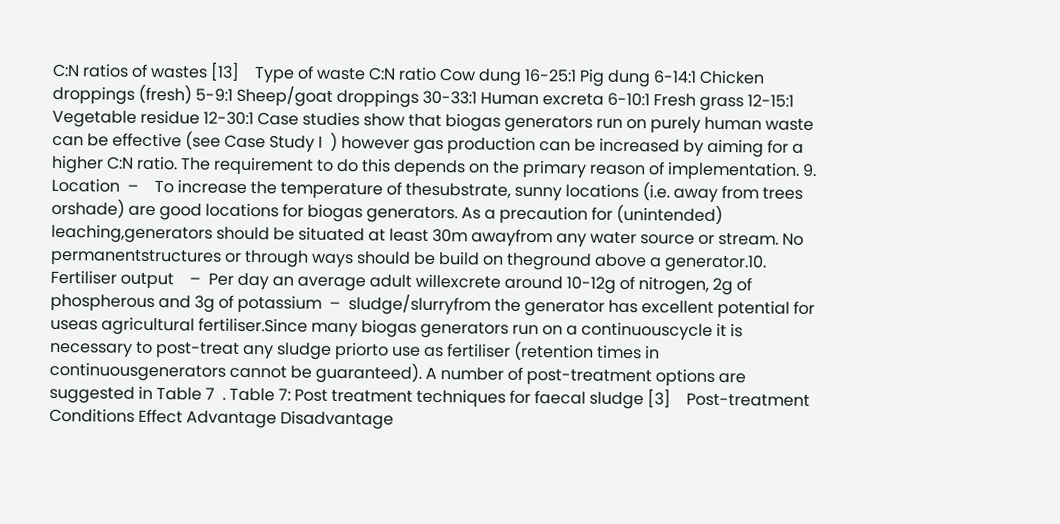C:N ratios of wastes [13]    Type of waste C:N ratio Cow dung 16-25:1 Pig dung 6-14:1 Chicken droppings (fresh) 5-9:1 Sheep/goat droppings 30-33:1 Human excreta 6-10:1 Fresh grass 12-15:1  Vegetable residue 12-30:1 Case studies show that biogas generators run on purely human waste can be effective (see Case Study I  ) however gas production can be increased by aiming for a higher C:N ratio. The requirement to do this depends on the primary reason of implementation. 9. Location  –    To increase the temperature of thesubstrate, sunny locations (i.e. away from trees orshade) are good locations for biogas generators. As a precaution for (unintended) leaching,generators should be situated at least 30m awayfrom any water source or stream. No permanentstructures or through ways should be build on theground above a generator.10. Fertiliser output    –  Per day an average adult willexcrete around 10-12g of nitrogen, 2g of phospherous and 3g of potassium  –  sludge/slurryfrom the generator has excellent potential for useas agricultural fertiliser.Since many biogas generators run on a continuouscycle it is necessary to post-treat any sludge priorto use as fertiliser (retention times in continuousgenerators cannot be guaranteed). A number of post-treatment options are suggested in Table 7  . Table 7: Post treatment techniques for faecal sludge [3]    Post-treatment Conditions Effect Advantage Disadvantage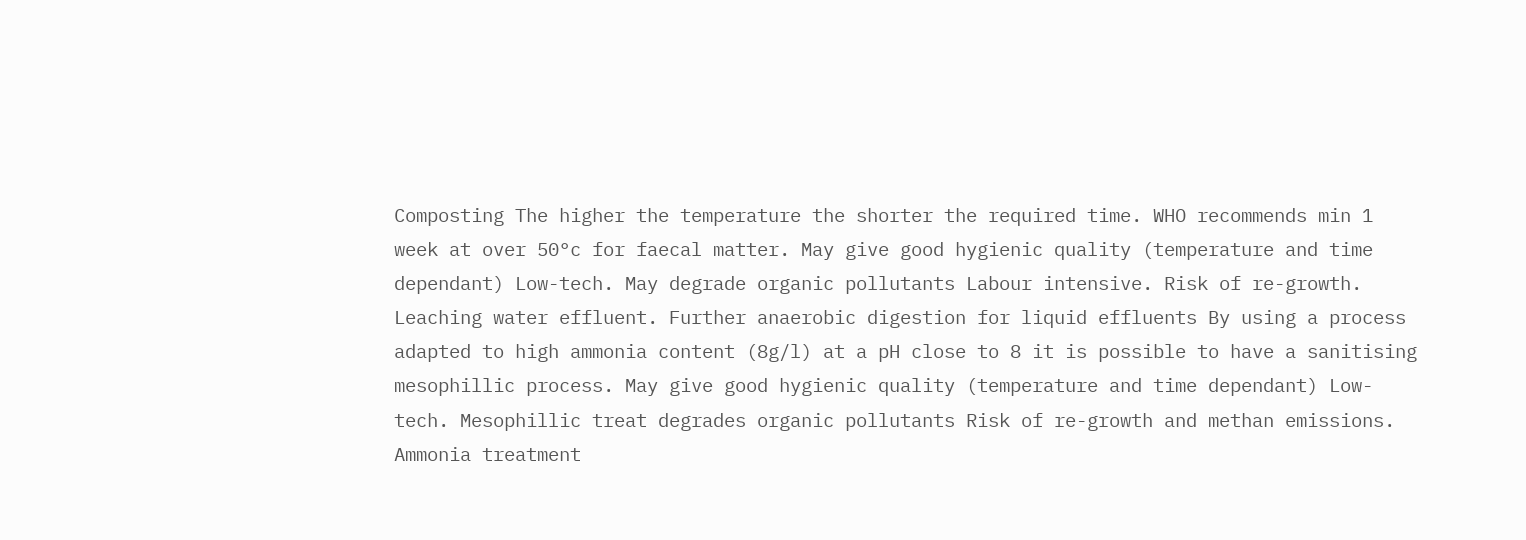Composting The higher the temperature the shorter the required time. WHO recommends min 1 week at over 50°c for faecal matter. May give good hygienic quality (temperature and time dependant) Low-tech. May degrade organic pollutants Labour intensive. Risk of re-growth. Leaching water effluent. Further anaerobic digestion for liquid effluents By using a process adapted to high ammonia content (8g/l) at a pH close to 8 it is possible to have a sanitising mesophillic process. May give good hygienic quality (temperature and time dependant) Low-tech. Mesophillic treat degrades organic pollutants Risk of re-growth and methan emissions.  Ammonia treatment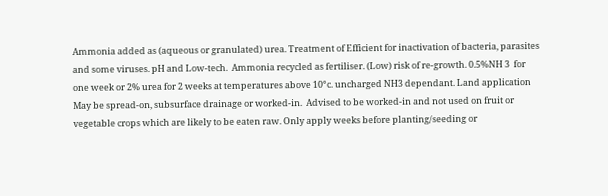Ammonia added as (aqueous or granulated) urea. Treatment of Efficient for inactivation of bacteria, parasites and some viruses. pH and Low-tech.  Ammonia recycled as fertiliser. (Low) risk of re-growth. 0.5%NH 3  for one week or 2% urea for 2 weeks at temperatures above 10°c. uncharged NH3 dependant. Land application May be spread-on, subsurface drainage or worked-in.  Advised to be worked-in and not used on fruit or vegetable crops which are likely to be eaten raw. Only apply weeks before planting/seeding or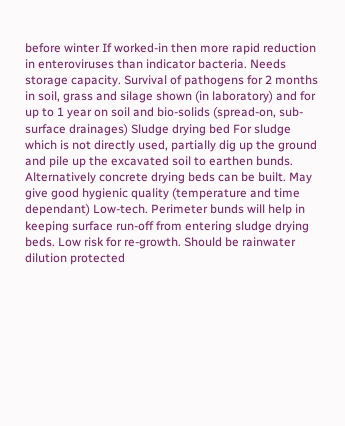before winter If worked-in then more rapid reduction in enteroviruses than indicator bacteria. Needs storage capacity. Survival of pathogens for 2 months in soil, grass and silage shown (in laboratory) and for up to 1 year on soil and bio-solids (spread-on, sub-surface drainages) Sludge drying bed For sludge which is not directly used, partially dig up the ground and pile up the excavated soil to earthen bunds.  Alternatively concrete drying beds can be built. May give good hygienic quality (temperature and time dependant) Low-tech. Perimeter bunds will help in keeping surface run-off from entering sludge drying beds. Low risk for re-growth. Should be rainwater dilution protected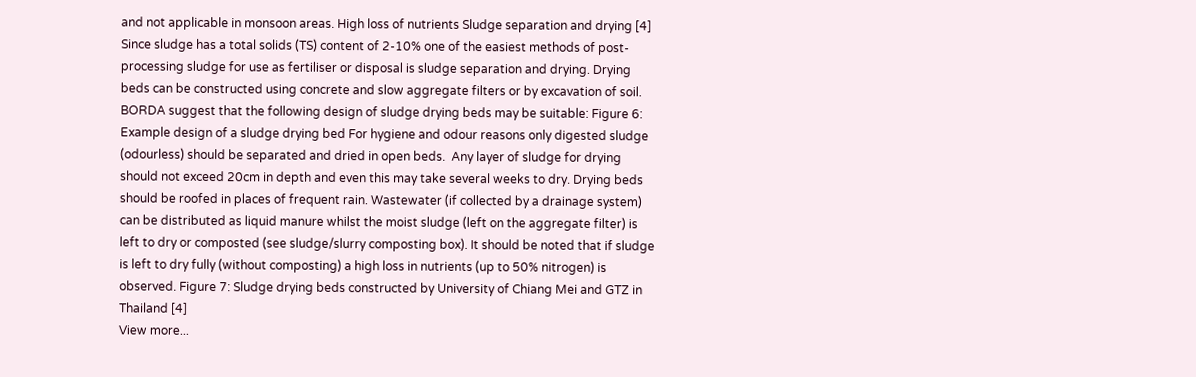and not applicable in monsoon areas. High loss of nutrients Sludge separation and drying [4]   Since sludge has a total solids (TS) content of 2-10% one of the easiest methods of post-processing sludge for use as fertiliser or disposal is sludge separation and drying. Drying beds can be constructed using concrete and slow aggregate filters or by excavation of soil. BORDA suggest that the following design of sludge drying beds may be suitable: Figure 6: Example design of a sludge drying bed For hygiene and odour reasons only digested sludge (odourless) should be separated and dried in open beds.  Any layer of sludge for drying should not exceed 20cm in depth and even this may take several weeks to dry. Drying beds should be roofed in places of frequent rain. Wastewater (if collected by a drainage system) can be distributed as liquid manure whilst the moist sludge (left on the aggregate filter) is left to dry or composted (see sludge/slurry composting box). It should be noted that if sludge is left to dry fully (without composting) a high loss in nutrients (up to 50% nitrogen) is observed. Figure 7: Sludge drying beds constructed by University of Chiang Mei and GTZ in Thailand [4]
View more...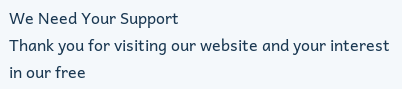We Need Your Support
Thank you for visiting our website and your interest in our free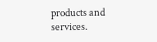products and services.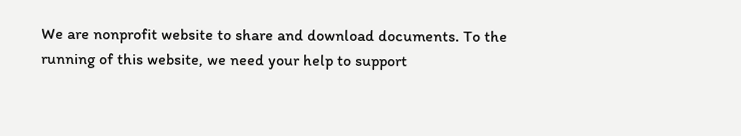We are nonprofit website to share and download documents. To the running of this website, we need your help to support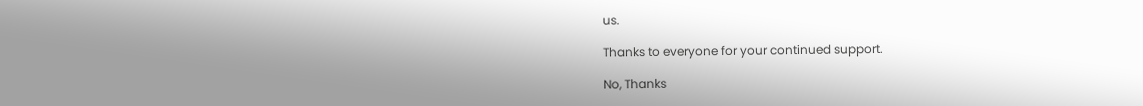us.

Thanks to everyone for your continued support.

No, Thanks